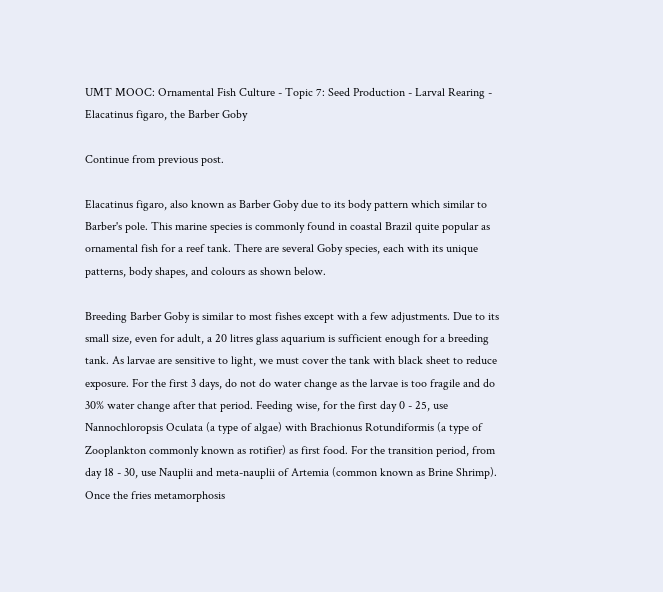UMT MOOC: Ornamental Fish Culture - Topic 7: Seed Production - Larval Rearing - Elacatinus figaro, the Barber Goby

Continue from previous post.

Elacatinus figaro, also known as Barber Goby due to its body pattern which similar to Barber's pole. This marine species is commonly found in coastal Brazil quite popular as ornamental fish for a reef tank. There are several Goby species, each with its unique patterns, body shapes, and colours as shown below.

Breeding Barber Goby is similar to most fishes except with a few adjustments. Due to its small size, even for adult, a 20 litres glass aquarium is sufficient enough for a breeding tank. As larvae are sensitive to light, we must cover the tank with black sheet to reduce exposure. For the first 3 days, do not do water change as the larvae is too fragile and do 30% water change after that period. Feeding wise, for the first day 0 - 25, use Nannochloropsis Oculata (a type of algae) with Brachionus Rotundiformis (a type of Zooplankton commonly known as rotifier) as first food. For the transition period, from day 18 - 30, use Nauplii and meta-nauplii of Artemia (common known as Brine Shrimp). Once the fries metamorphosis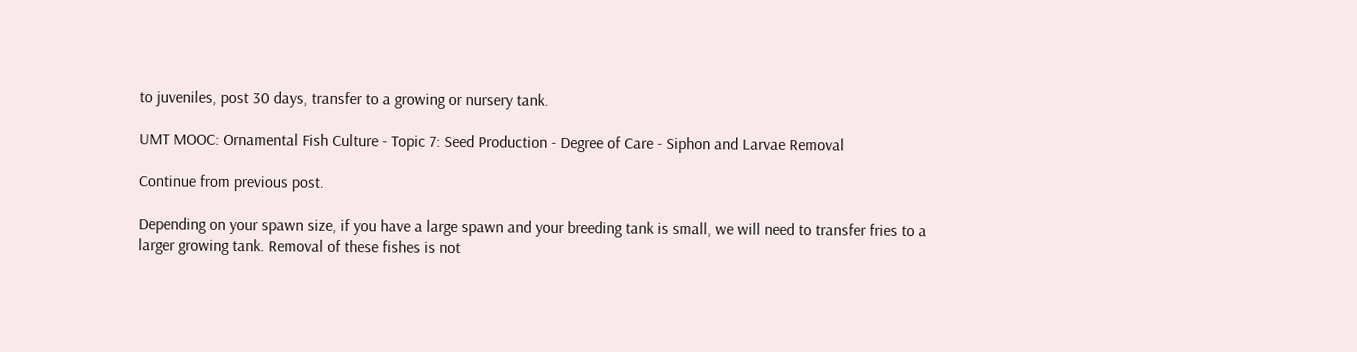to juveniles, post 30 days, transfer to a growing or nursery tank.

UMT MOOC: Ornamental Fish Culture - Topic 7: Seed Production - Degree of Care - Siphon and Larvae Removal

Continue from previous post.

Depending on your spawn size, if you have a large spawn and your breeding tank is small, we will need to transfer fries to a larger growing tank. Removal of these fishes is not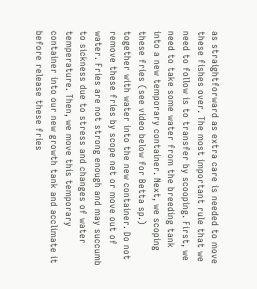as straightforward as extra care is needed to move these fishes over. The most important rule that we need to follow is to transfer by scooping. First, we need to take some water from the breeding tank into a new temporary container. Next, we scoping these fries (see video below for Betta sp.) together with water into the new container. Do not remove these fries by scope net or move out of water. Fries are not strong enough and may succumb to sickness due to stress and changes of water temperature. Then, we move this temporary container into our new growth tank and acclimate it before release these fries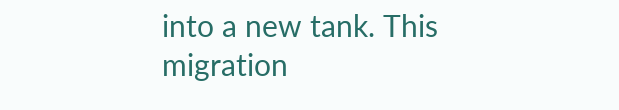into a new tank. This migration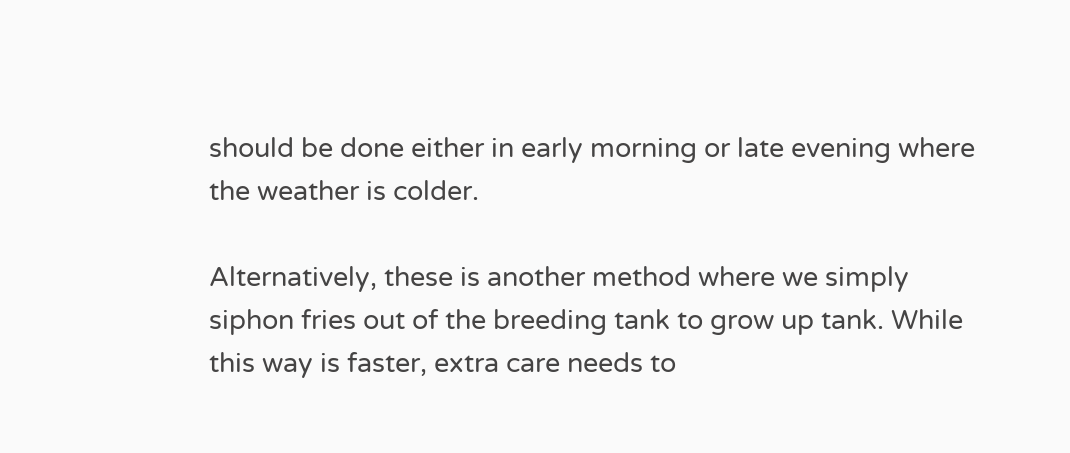should be done either in early morning or late evening where the weather is colder.

Alternatively, these is another method where we simply siphon fries out of the breeding tank to grow up tank. While this way is faster, extra care needs to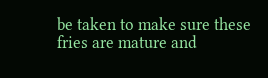be taken to make sure these fries are mature and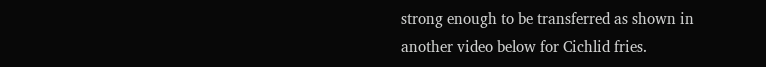strong enough to be transferred as shown in another video below for Cichlid fries.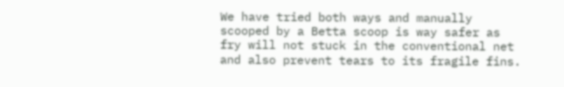We have tried both ways and manually scooped by a Betta scoop is way safer as fry will not stuck in the conventional net and also prevent tears to its fragile fins.